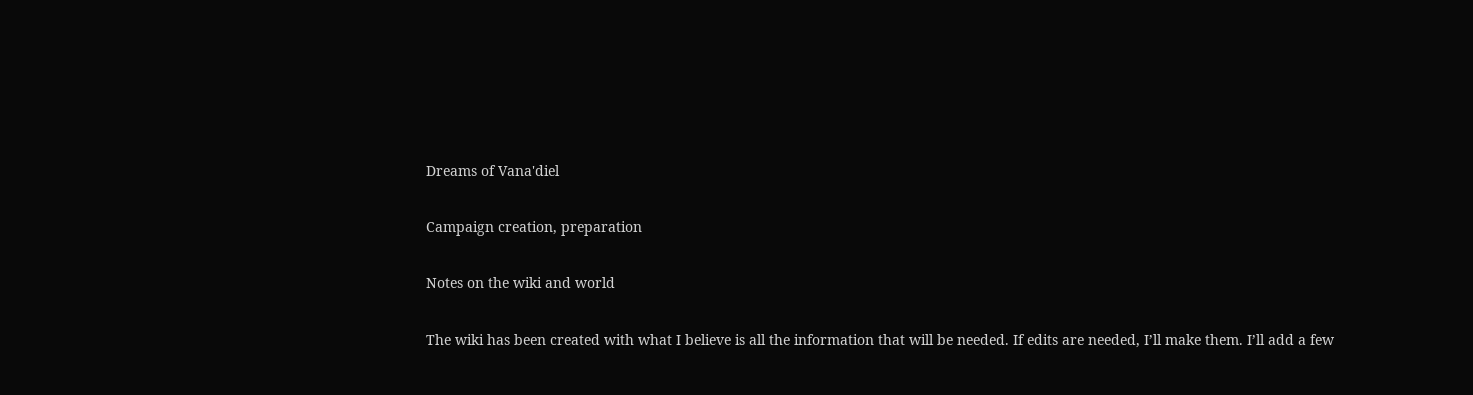Dreams of Vana'diel

Campaign creation, preparation

Notes on the wiki and world

The wiki has been created with what I believe is all the information that will be needed. If edits are needed, I’ll make them. I’ll add a few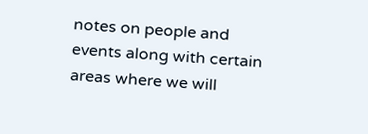notes on people and events along with certain areas where we will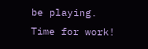be playing. Time for work!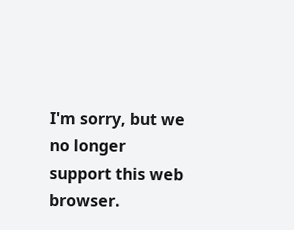I'm sorry, but we no longer support this web browser.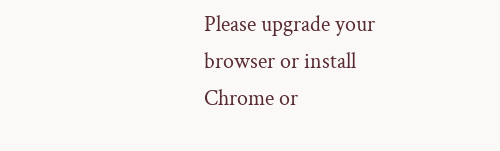Please upgrade your browser or install Chrome or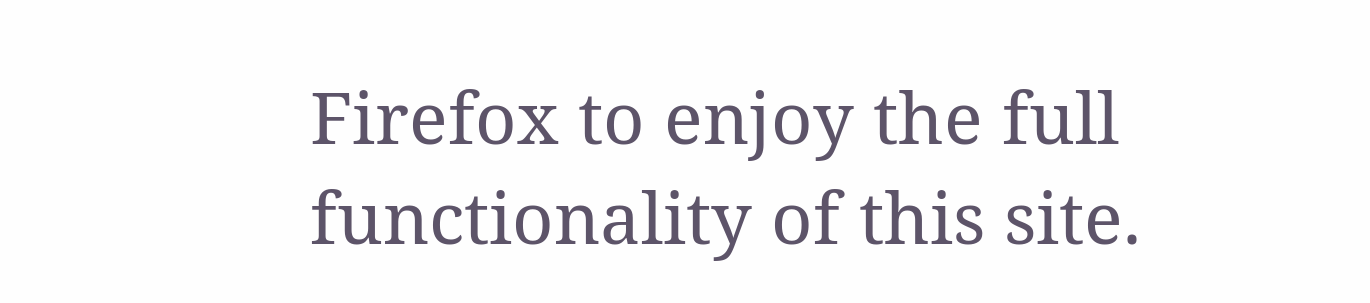Firefox to enjoy the full functionality of this site.